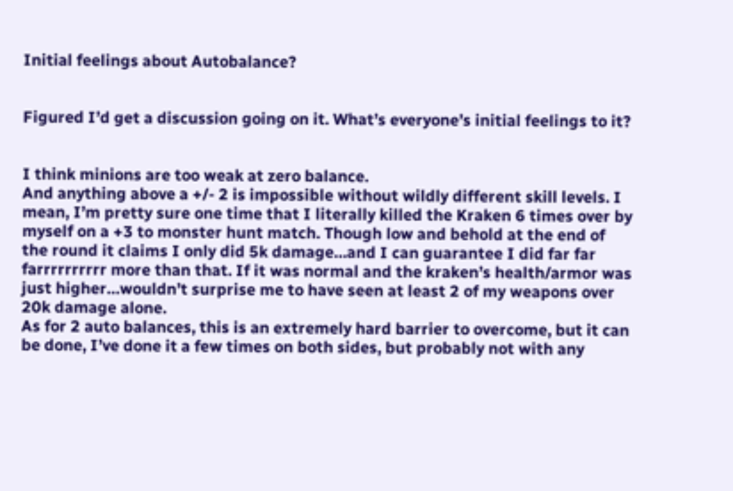Initial feelings about Autobalance?


Figured I’d get a discussion going on it. What’s everyone’s initial feelings to it?


I think minions are too weak at zero balance.
And anything above a +/- 2 is impossible without wildly different skill levels. I mean, I’m pretty sure one time that I literally killed the Kraken 6 times over by myself on a +3 to monster hunt match. Though low and behold at the end of the round it claims I only did 5k damage…and I can guarantee I did far far farrrrrrrrrr more than that. If it was normal and the kraken’s health/armor was just higher…wouldn’t surprise me to have seen at least 2 of my weapons over 20k damage alone.
As for 2 auto balances, this is an extremely hard barrier to overcome, but it can be done, I’ve done it a few times on both sides, but probably not with any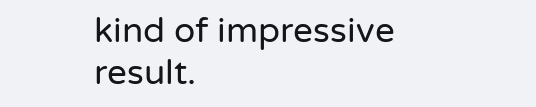kind of impressive result.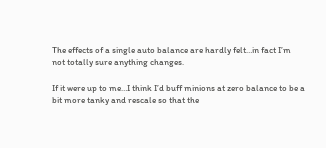The effects of a single auto balance are hardly felt…in fact I’m not totally sure anything changes.

If it were up to me…I think I’d buff minions at zero balance to be a bit more tanky and rescale so that the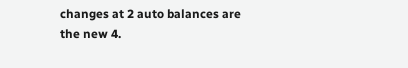changes at 2 auto balances are the new 4.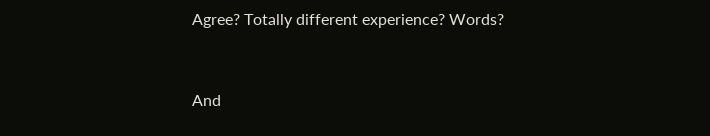Agree? Totally different experience? Words?


And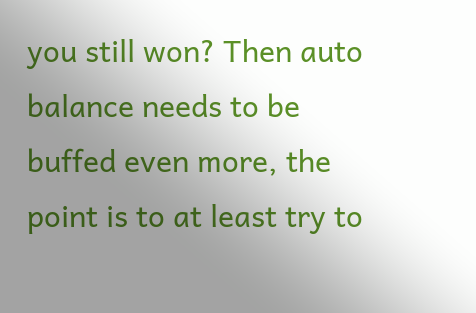you still won? Then auto balance needs to be buffed even more, the point is to at least try to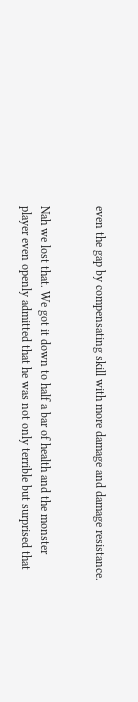even the gap by compensating skill with more damage and damage resistance.


Nah we lost that. We got it down to half a bar of health and the monster player even openly admitted that he was not only terrible but surprised that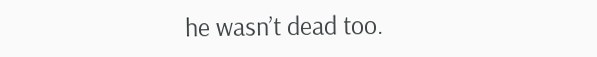he wasn’t dead too.